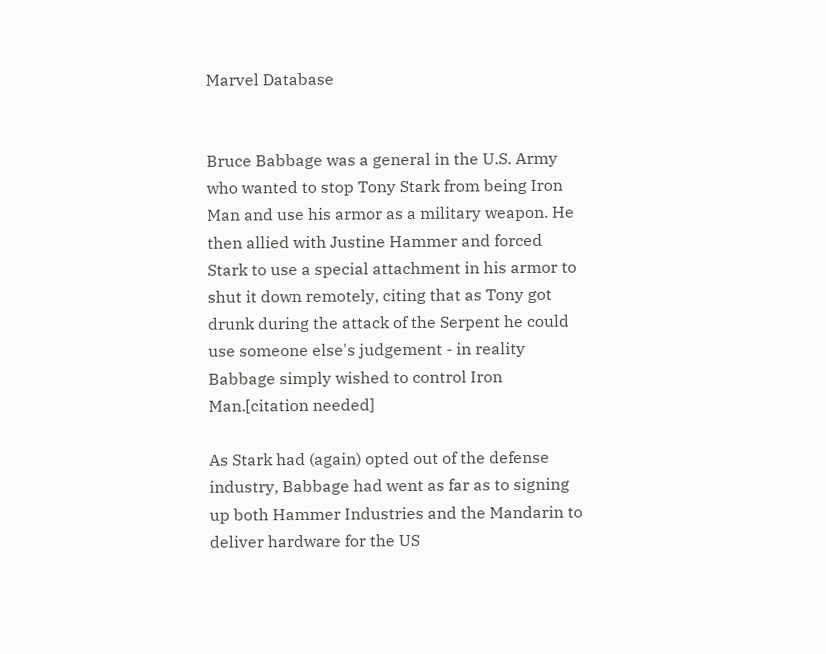Marvel Database


Bruce Babbage was a general in the U.S. Army who wanted to stop Tony Stark from being Iron Man and use his armor as a military weapon. He then allied with Justine Hammer and forced Stark to use a special attachment in his armor to shut it down remotely, citing that as Tony got drunk during the attack of the Serpent he could use someone else's judgement - in reality Babbage simply wished to control Iron Man.[citation needed]

As Stark had (again) opted out of the defense industry, Babbage had went as far as to signing up both Hammer Industries and the Mandarin to deliver hardware for the US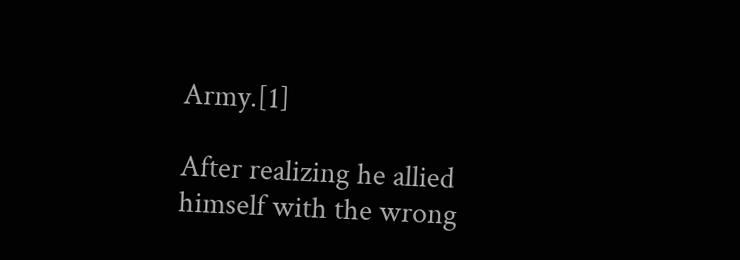Army.[1]

After realizing he allied himself with the wrong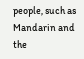people, such as Mandarin and the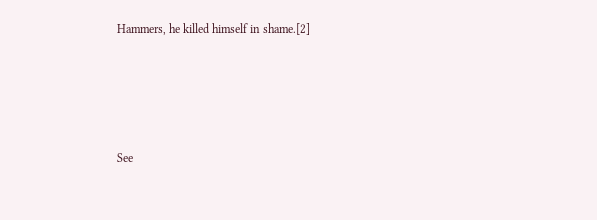Hammers, he killed himself in shame.[2]




See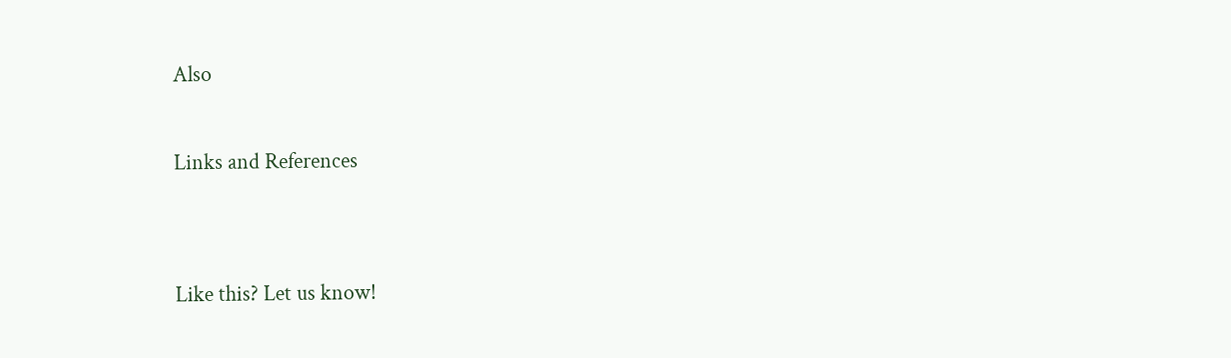Also

Links and References


Like this? Let us know!